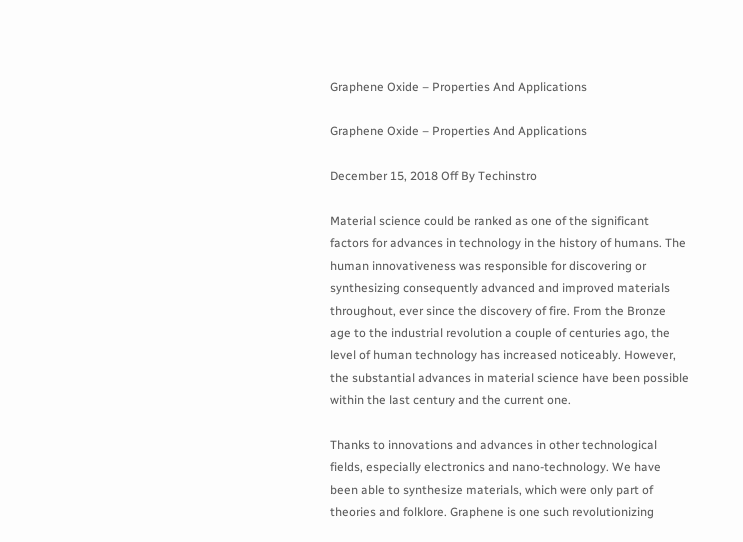Graphene Oxide – Properties And Applications

Graphene Oxide – Properties And Applications

December 15, 2018 Off By Techinstro

Material science could be ranked as one of the significant factors for advances in technology in the history of humans. The human innovativeness was responsible for discovering or synthesizing consequently advanced and improved materials throughout, ever since the discovery of fire. From the Bronze age to the industrial revolution a couple of centuries ago, the level of human technology has increased noticeably. However, the substantial advances in material science have been possible within the last century and the current one.

Thanks to innovations and advances in other technological fields, especially electronics and nano-technology. We have been able to synthesize materials, which were only part of theories and folklore. Graphene is one such revolutionizing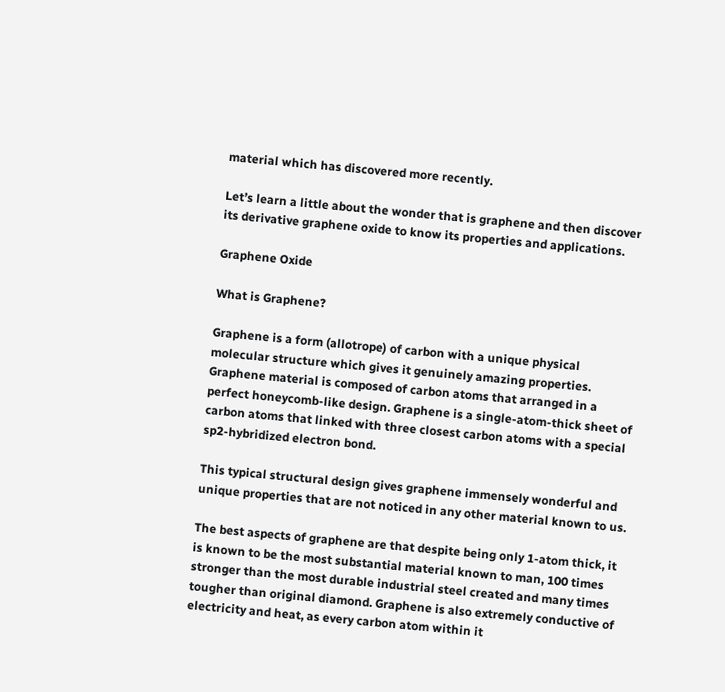material which has discovered more recently.

Let’s learn a little about the wonder that is graphene and then discover its derivative graphene oxide to know its properties and applications.

Graphene Oxide

What is Graphene?

Graphene is a form (allotrope) of carbon with a unique physical molecular structure which gives it genuinely amazing properties. Graphene material is composed of carbon atoms that arranged in a perfect honeycomb-like design. Graphene is a single-atom-thick sheet of carbon atoms that linked with three closest carbon atoms with a special sp2-hybridized electron bond.

This typical structural design gives graphene immensely wonderful and unique properties that are not noticed in any other material known to us.

The best aspects of graphene are that despite being only 1-atom thick, it is known to be the most substantial material known to man, 100 times stronger than the most durable industrial steel created and many times tougher than original diamond. Graphene is also extremely conductive of electricity and heat, as every carbon atom within it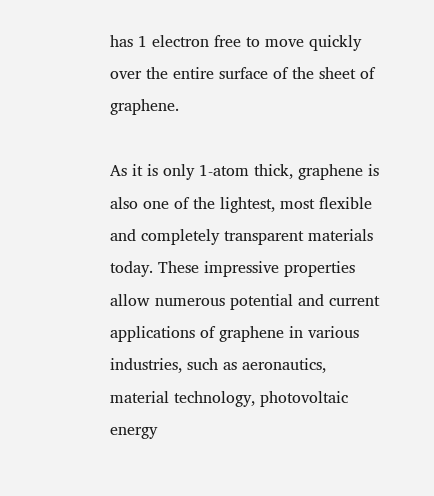has 1 electron free to move quickly over the entire surface of the sheet of graphene.

As it is only 1-atom thick, graphene is also one of the lightest, most flexible and completely transparent materials today. These impressive properties allow numerous potential and current applications of graphene in various industries, such as aeronautics, material technology, photovoltaic energy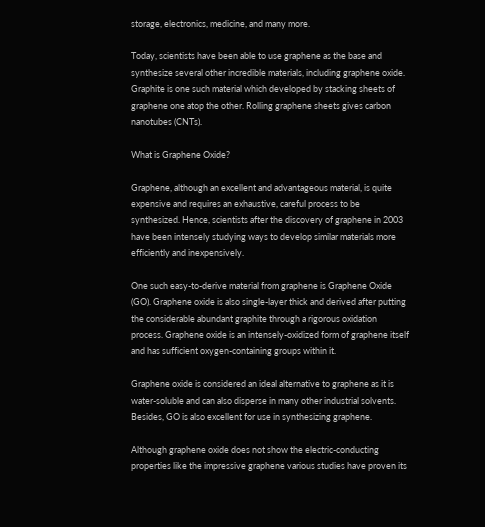storage, electronics, medicine, and many more.

Today, scientists have been able to use graphene as the base and synthesize several other incredible materials, including graphene oxide. Graphite is one such material which developed by stacking sheets of graphene one atop the other. Rolling graphene sheets gives carbon nanotubes (CNTs).

What is Graphene Oxide?

Graphene, although an excellent and advantageous material, is quite expensive and requires an exhaustive, careful process to be synthesized. Hence, scientists after the discovery of graphene in 2003 have been intensely studying ways to develop similar materials more efficiently and inexpensively.

One such easy-to-derive material from graphene is Graphene Oxide (GO). Graphene oxide is also single-layer thick and derived after putting the considerable abundant graphite through a rigorous oxidation process. Graphene oxide is an intensely-oxidized form of graphene itself and has sufficient oxygen-containing groups within it.

Graphene oxide is considered an ideal alternative to graphene as it is water-soluble and can also disperse in many other industrial solvents. Besides, GO is also excellent for use in synthesizing graphene.

Although graphene oxide does not show the electric-conducting properties like the impressive graphene various studies have proven its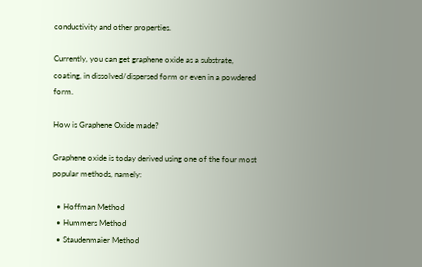conductivity and other properties.

Currently, you can get graphene oxide as a substrate, coating, in dissolved/dispersed form or even in a powdered form.

How is Graphene Oxide made?

Graphene oxide is today derived using one of the four most popular methods, namely:

  • Hoffman Method
  • Hummers Method
  • Staudenmaier Method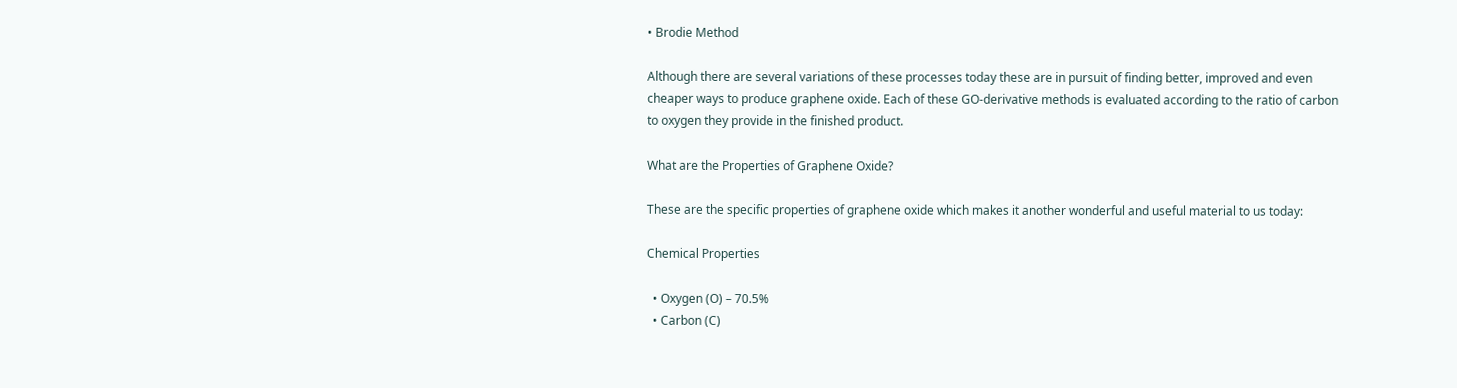• Brodie Method

Although there are several variations of these processes today these are in pursuit of finding better, improved and even cheaper ways to produce graphene oxide. Each of these GO-derivative methods is evaluated according to the ratio of carbon to oxygen they provide in the finished product.

What are the Properties of Graphene Oxide?

These are the specific properties of graphene oxide which makes it another wonderful and useful material to us today:

Chemical Properties

  • Oxygen (O) – 70.5%
  • Carbon (C)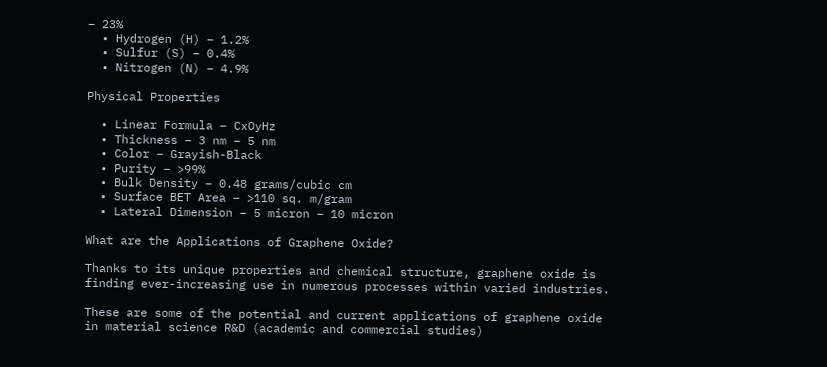– 23%
  • Hydrogen (H) – 1.2%
  • Sulfur (S) – 0.4%
  • Nitrogen (N) – 4.9%

Physical Properties

  • Linear Formula – CxOyHz
  • Thickness – 3 nm – 5 nm
  • Color – Grayish-Black
  • Purity – >99%
  • Bulk Density – 0.48 grams/cubic cm
  • Surface BET Area – >110 sq. m/gram
  • Lateral Dimension – 5 micron – 10 micron

What are the Applications of Graphene Oxide?

Thanks to its unique properties and chemical structure, graphene oxide is finding ever-increasing use in numerous processes within varied industries.

These are some of the potential and current applications of graphene oxide in material science R&D (academic and commercial studies)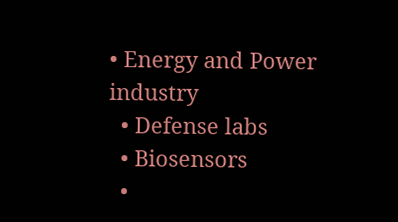• Energy and Power industry
  • Defense labs
  • Biosensors
  •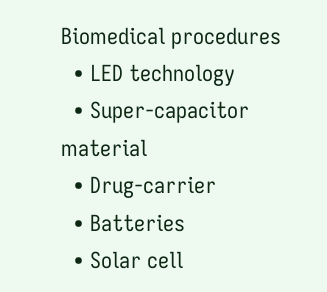Biomedical procedures
  • LED technology
  • Super-capacitor material
  • Drug-carrier
  • Batteries
  • Solar cell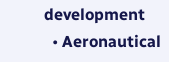development
  • Aeronautical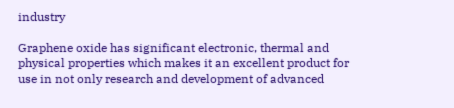industry

Graphene oxide has significant electronic, thermal and physical properties which makes it an excellent product for use in not only research and development of advanced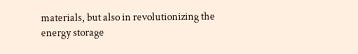materials, but also in revolutionizing the energy storage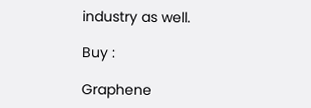industry as well.

Buy :

Graphene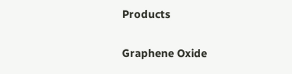Products

Graphene Oxide